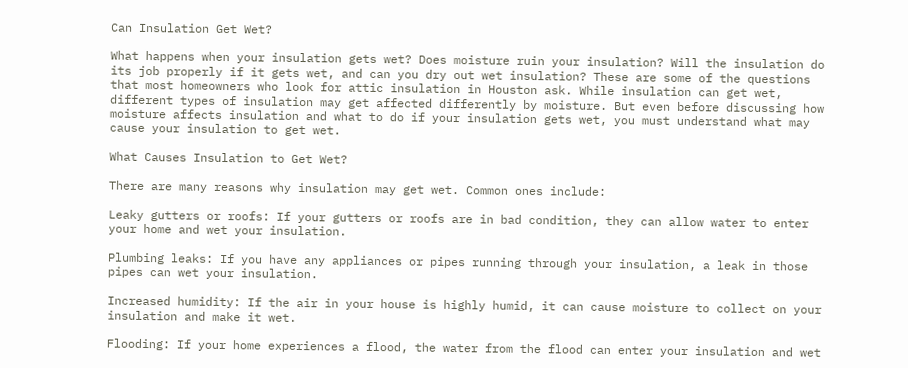Can Insulation Get Wet?

What happens when your insulation gets wet? Does moisture ruin your insulation? Will the insulation do its job properly if it gets wet, and can you dry out wet insulation? These are some of the questions that most homeowners who look for attic insulation in Houston ask. While insulation can get wet, different types of insulation may get affected differently by moisture. But even before discussing how moisture affects insulation and what to do if your insulation gets wet, you must understand what may cause your insulation to get wet.

What Causes Insulation to Get Wet?

There are many reasons why insulation may get wet. Common ones include:

Leaky gutters or roofs: If your gutters or roofs are in bad condition, they can allow water to enter your home and wet your insulation.

Plumbing leaks: If you have any appliances or pipes running through your insulation, a leak in those pipes can wet your insulation.

Increased humidity: If the air in your house is highly humid, it can cause moisture to collect on your insulation and make it wet.

Flooding: If your home experiences a flood, the water from the flood can enter your insulation and wet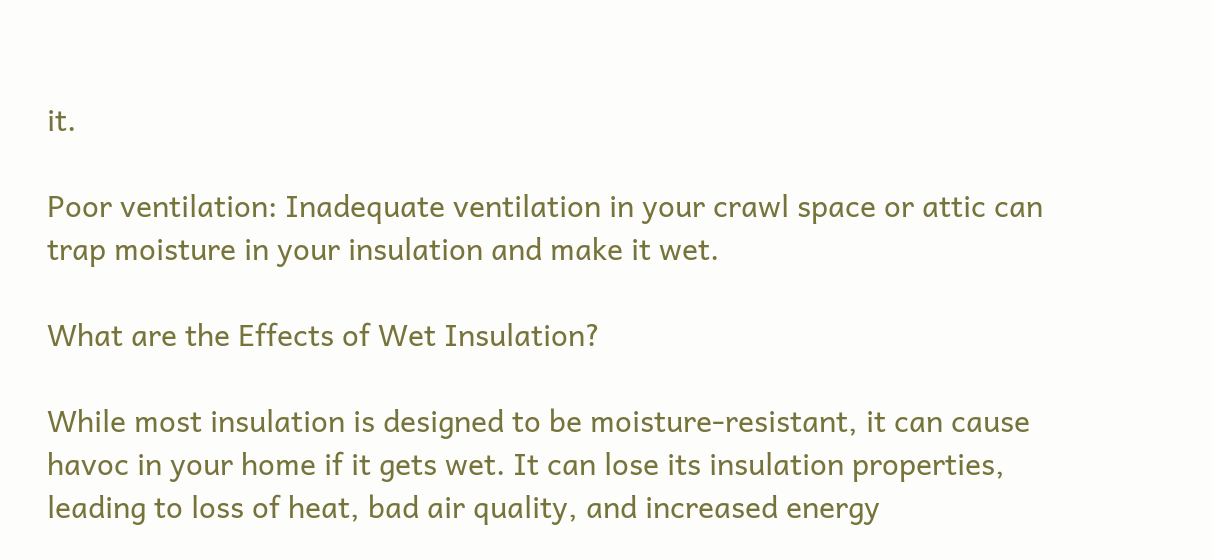it.

Poor ventilation: Inadequate ventilation in your crawl space or attic can trap moisture in your insulation and make it wet.

What are the Effects of Wet Insulation?

While most insulation is designed to be moisture-resistant, it can cause havoc in your home if it gets wet. It can lose its insulation properties, leading to loss of heat, bad air quality, and increased energy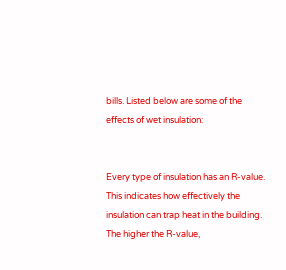bills. Listed below are some of the effects of wet insulation:


Every type of insulation has an R-value. This indicates how effectively the insulation can trap heat in the building. The higher the R-value,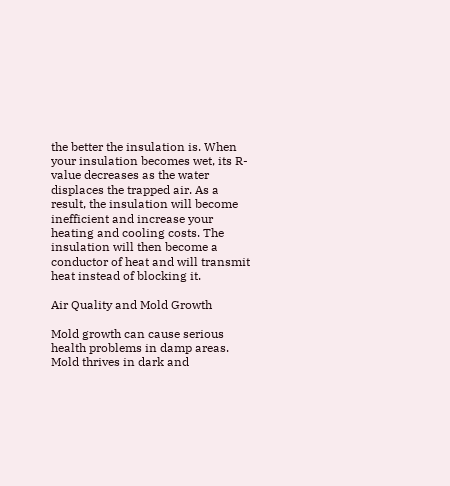the better the insulation is. When your insulation becomes wet, its R-value decreases as the water displaces the trapped air. As a result, the insulation will become inefficient and increase your heating and cooling costs. The insulation will then become a conductor of heat and will transmit heat instead of blocking it.

Air Quality and Mold Growth

Mold growth can cause serious health problems in damp areas. Mold thrives in dark and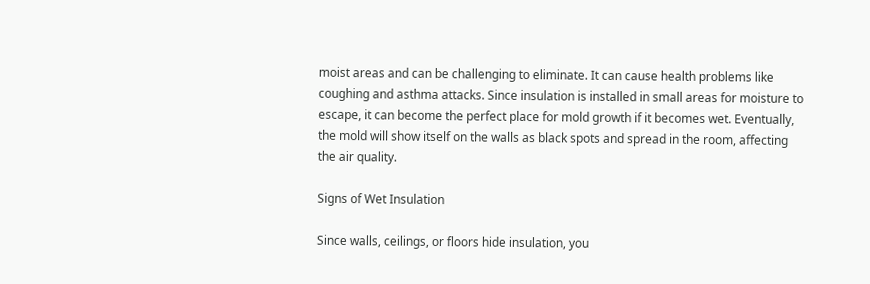moist areas and can be challenging to eliminate. It can cause health problems like coughing and asthma attacks. Since insulation is installed in small areas for moisture to escape, it can become the perfect place for mold growth if it becomes wet. Eventually, the mold will show itself on the walls as black spots and spread in the room, affecting the air quality.

Signs of Wet Insulation

Since walls, ceilings, or floors hide insulation, you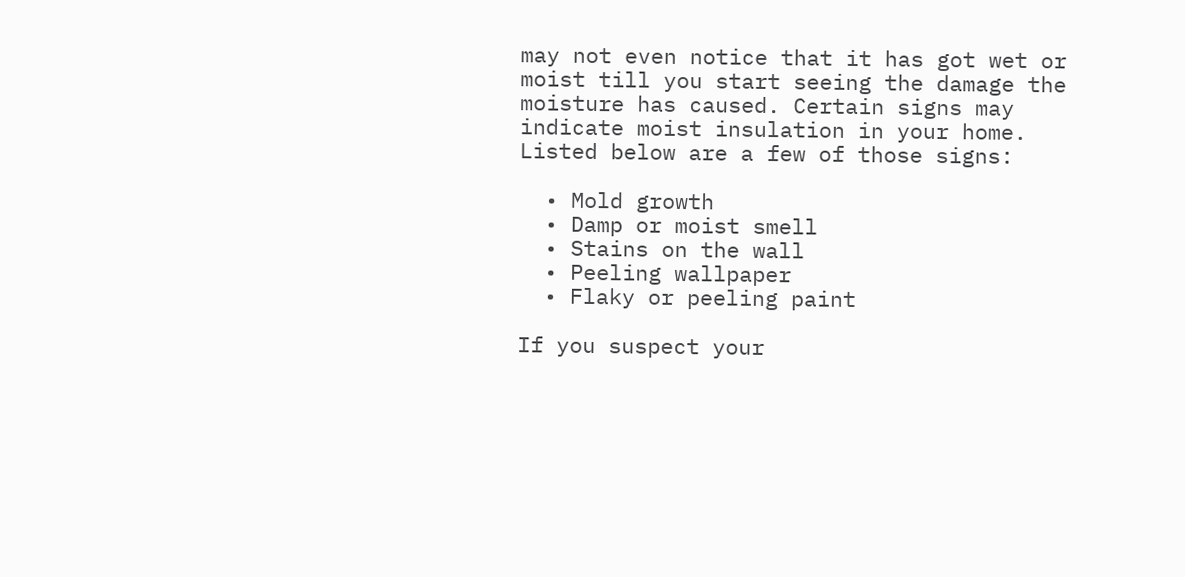may not even notice that it has got wet or moist till you start seeing the damage the moisture has caused. Certain signs may indicate moist insulation in your home. Listed below are a few of those signs:

  • Mold growth
  • Damp or moist smell
  • Stains on the wall
  • Peeling wallpaper
  • Flaky or peeling paint

If you suspect your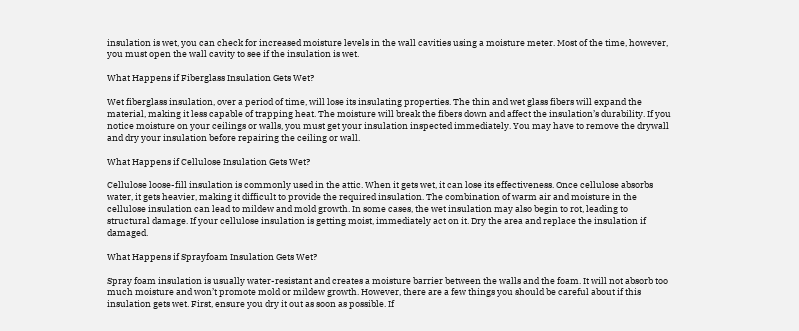insulation is wet, you can check for increased moisture levels in the wall cavities using a moisture meter. Most of the time, however, you must open the wall cavity to see if the insulation is wet.

What Happens if Fiberglass Insulation Gets Wet?

Wet fiberglass insulation, over a period of time, will lose its insulating properties. The thin and wet glass fibers will expand the material, making it less capable of trapping heat. The moisture will break the fibers down and affect the insulation’s durability. If you notice moisture on your ceilings or walls, you must get your insulation inspected immediately. You may have to remove the drywall and dry your insulation before repairing the ceiling or wall.

What Happens if Cellulose Insulation Gets Wet?

Cellulose loose-fill insulation is commonly used in the attic. When it gets wet, it can lose its effectiveness. Once cellulose absorbs water, it gets heavier, making it difficult to provide the required insulation. The combination of warm air and moisture in the cellulose insulation can lead to mildew and mold growth. In some cases, the wet insulation may also begin to rot, leading to structural damage. If your cellulose insulation is getting moist, immediately act on it. Dry the area and replace the insulation if damaged.

What Happens if Sprayfoam Insulation Gets Wet?

Spray foam insulation is usually water-resistant and creates a moisture barrier between the walls and the foam. It will not absorb too much moisture and won’t promote mold or mildew growth. However, there are a few things you should be careful about if this insulation gets wet. First, ensure you dry it out as soon as possible. If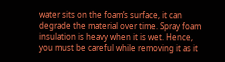water sits on the foam’s surface, it can degrade the material over time. Spray foam insulation is heavy when it is wet. Hence, you must be careful while removing it as it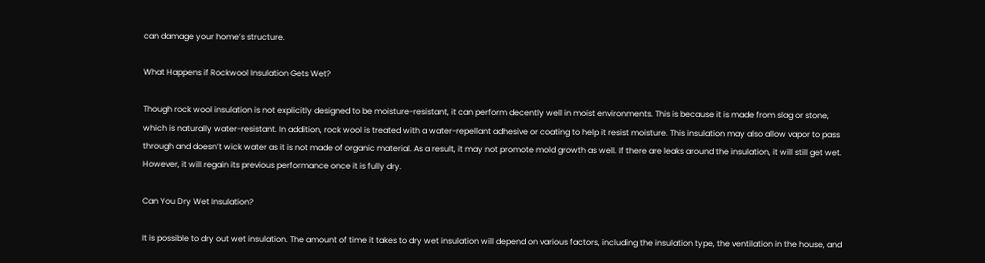can damage your home’s structure.

What Happens if Rockwool Insulation Gets Wet?

Though rock wool insulation is not explicitly designed to be moisture-resistant, it can perform decently well in moist environments. This is because it is made from slag or stone, which is naturally water-resistant. In addition, rock wool is treated with a water-repellant adhesive or coating to help it resist moisture. This insulation may also allow vapor to pass through and doesn’t wick water as it is not made of organic material. As a result, it may not promote mold growth as well. If there are leaks around the insulation, it will still get wet. However, it will regain its previous performance once it is fully dry.

Can You Dry Wet Insulation?

It is possible to dry out wet insulation. The amount of time it takes to dry wet insulation will depend on various factors, including the insulation type, the ventilation in the house, and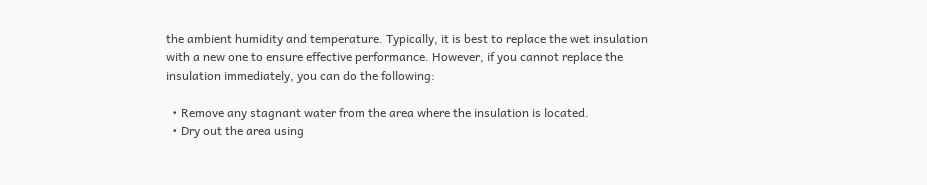the ambient humidity and temperature. Typically, it is best to replace the wet insulation with a new one to ensure effective performance. However, if you cannot replace the insulation immediately, you can do the following:

  • Remove any stagnant water from the area where the insulation is located.
  • Dry out the area using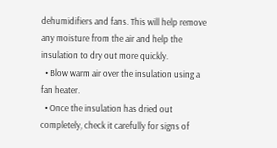dehumidifiers and fans. This will help remove any moisture from the air and help the insulation to dry out more quickly.
  • Blow warm air over the insulation using a fan heater.
  • Once the insulation has dried out completely, check it carefully for signs of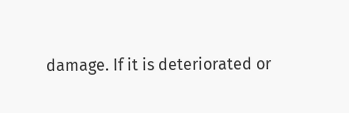damage. If it is deteriorated or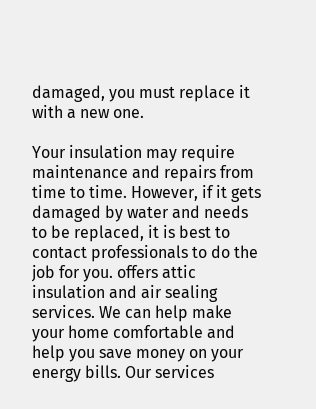damaged, you must replace it with a new one.

Your insulation may require maintenance and repairs from time to time. However, if it gets damaged by water and needs to be replaced, it is best to contact professionals to do the job for you. offers attic insulation and air sealing services. We can help make your home comfortable and help you save money on your energy bills. Our services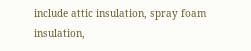include attic insulation, spray foam insulation,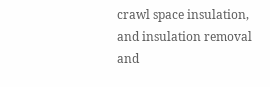crawl space insulation, and insulation removal and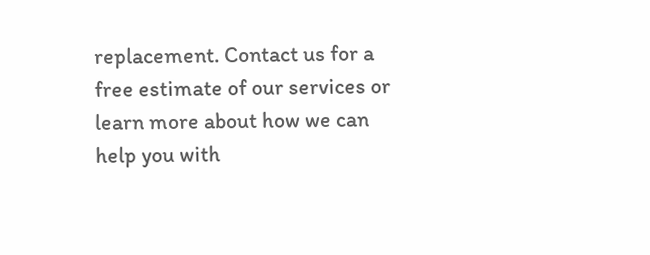replacement. Contact us for a free estimate of our services or learn more about how we can help you with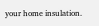your home insulation.